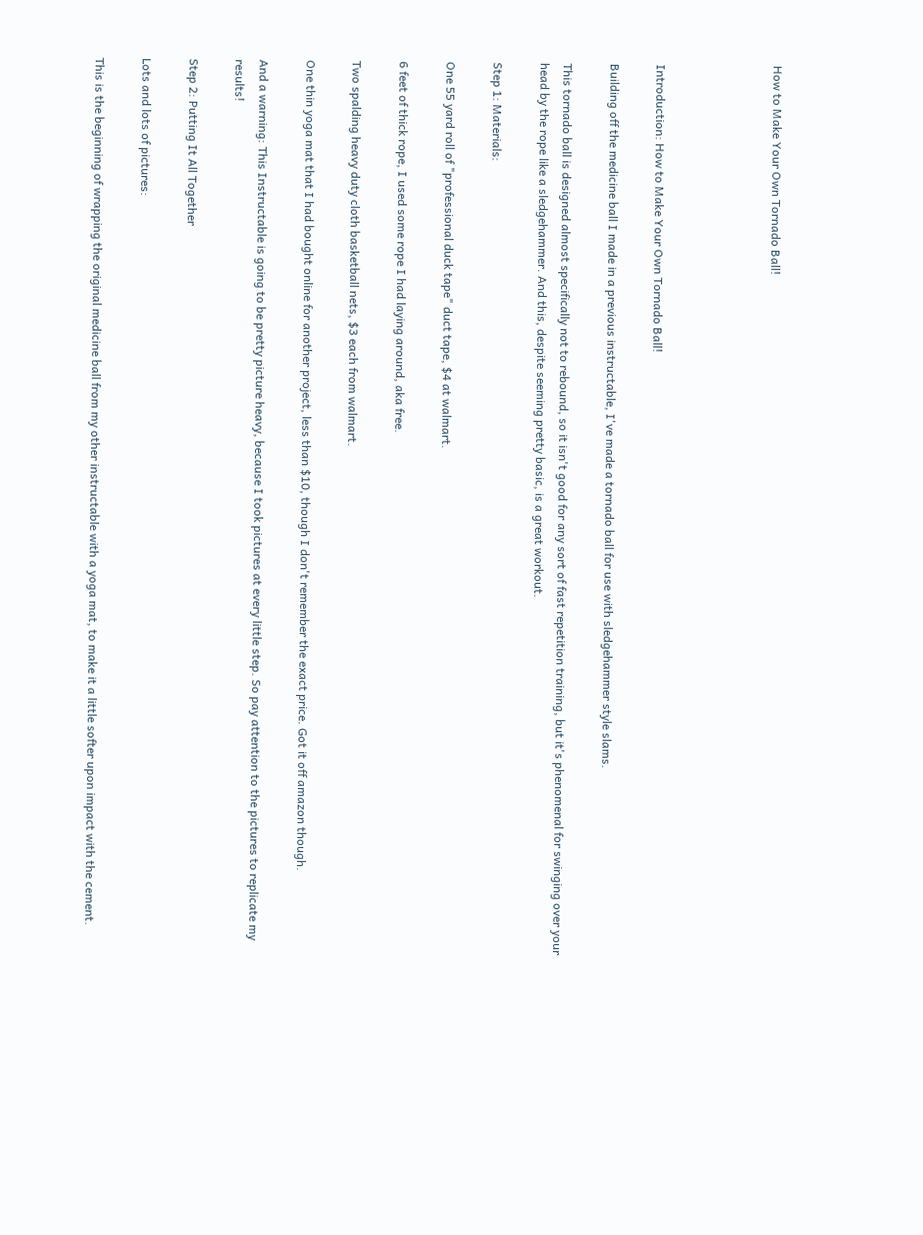How to Make Your Own Tornado Ball!




Introduction: How to Make Your Own Tornado Ball!

Building off the medicine ball I made in a previous instructable, I've made a tornado ball for use with sledgehammer style slams.

This tornado ball is designed almost specifically not to rebound, so it isn't good for any sort of fast repetition training, but it's phenomenal for swinging over your head by the rope like a sledgehammer. And this, despite seeming pretty basic, is a great workout.

Step 1: Materials:

One 55 yard roll of "professional duck tape" duct tape, $4 at walmart.

6 feet of thick rope, I used some rope I had laying around, aka free.

Two spalding heavy duty cloth basketball nets, $3 each from walmart.

One thin yoga mat that I had bought online for another project, less than $10, though I don't remember the exact price. Got it off amazon though.

And a warning: This Instructable is going to be pretty picture heavy, because I took pictures at every little step. So pay attention to the pictures to replicate my results!

Step 2: Putting It All Together

Lots and lots of pictures:

This is the beginning of wrapping the original medicine ball from my other instructable with a yoga mat, to make it a little softer upon impact with the cement.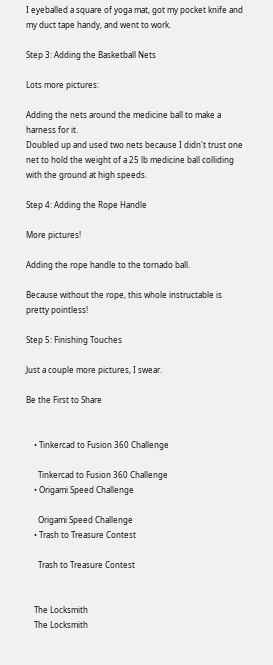I eyeballed a square of yoga mat, got my pocket knife and my duct tape handy, and went to work.

Step 3: Adding the Basketball Nets

Lots more pictures:

Adding the nets around the medicine ball to make a harness for it.
Doubled up and used two nets because I didn't trust one net to hold the weight of a 25 lb medicine ball colliding with the ground at high speeds.

Step 4: Adding the Rope Handle

More pictures!

Adding the rope handle to the tornado ball.

Because without the rope, this whole instructable is pretty pointless!

Step 5: Finishing Touches

Just a couple more pictures, I swear.

Be the First to Share


    • Tinkercad to Fusion 360 Challenge

      Tinkercad to Fusion 360 Challenge
    • Origami Speed Challenge

      Origami Speed Challenge
    • Trash to Treasure Contest

      Trash to Treasure Contest


    The Locksmith
    The Locksmith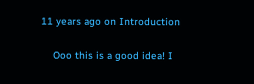11 years ago on Introduction

    Ooo this is a good idea! I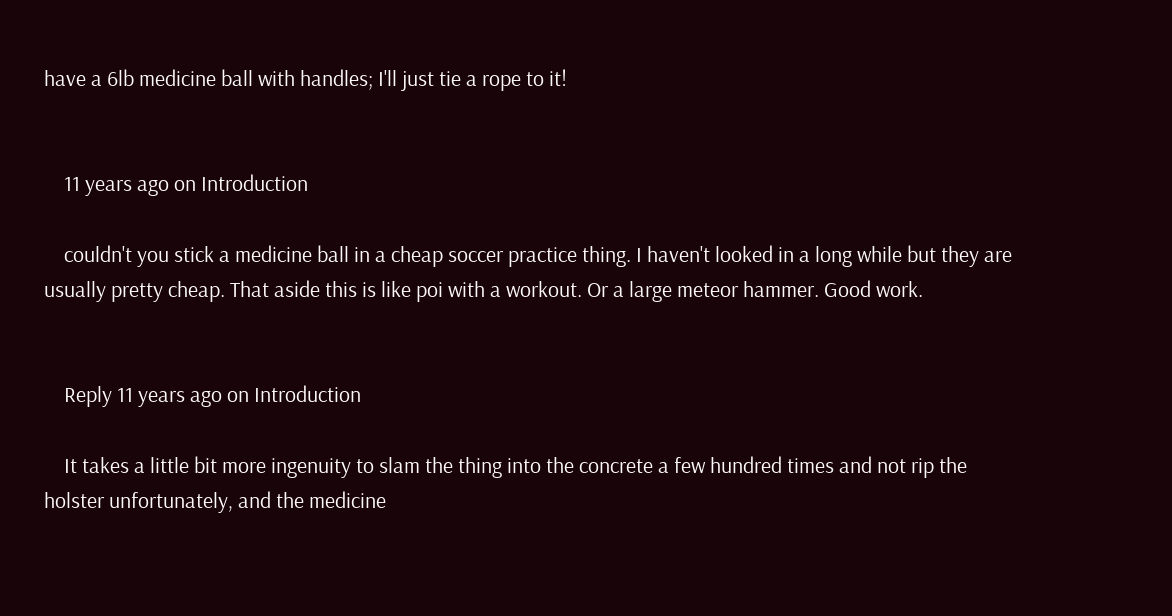have a 6lb medicine ball with handles; I'll just tie a rope to it!


    11 years ago on Introduction

    couldn't you stick a medicine ball in a cheap soccer practice thing. I haven't looked in a long while but they are usually pretty cheap. That aside this is like poi with a workout. Or a large meteor hammer. Good work.


    Reply 11 years ago on Introduction

    It takes a little bit more ingenuity to slam the thing into the concrete a few hundred times and not rip the holster unfortunately, and the medicine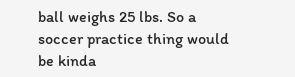ball weighs 25 lbs. So a soccer practice thing would be kinda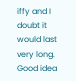iffy and I doubt it would last very long. Good idea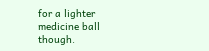for a lighter medicine ball though.